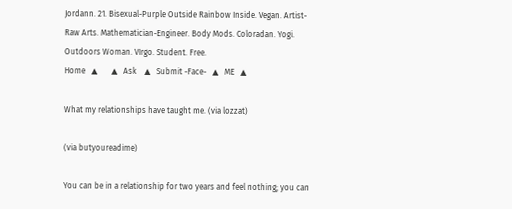Jordann. 21. Bisexual-Purple Outside Rainbow Inside. Vegan. Artist-Raw Arts. Mathematician-Engineer. Body Mods. Coloradan. Yogi. Outdoors Woman. VIrgo. Student. Free.
Home   ▲       ▲   Ask    ▲   Submit -Face-   ▲   ME   ▲

What my relationships have taught me. (via lozzat)

(via butyoureadime)

You can be in a relationship for two years and feel nothing; you can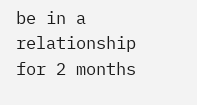be in a relationship for 2 months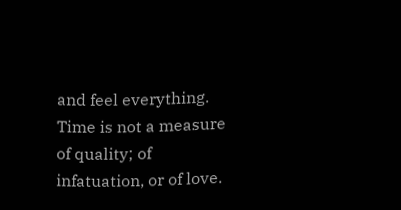and feel everything. Time is not a measure of quality; of infatuation, or of love.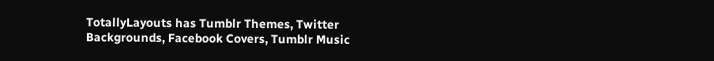TotallyLayouts has Tumblr Themes, Twitter Backgrounds, Facebook Covers, Tumblr Music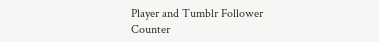Player and Tumblr Follower Counter